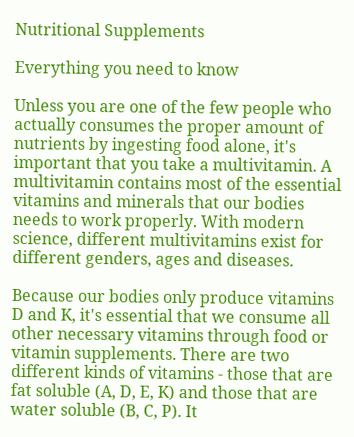Nutritional Supplements

Everything you need to know

Unless you are one of the few people who actually consumes the proper amount of nutrients by ingesting food alone, it's important that you take a multivitamin. A multivitamin contains most of the essential vitamins and minerals that our bodies needs to work properly. With modern science, different multivitamins exist for different genders, ages and diseases.

Because our bodies only produce vitamins D and K, it's essential that we consume all other necessary vitamins through food or vitamin supplements. There are two different kinds of vitamins - those that are fat soluble (A, D, E, K) and those that are water soluble (B, C, P). It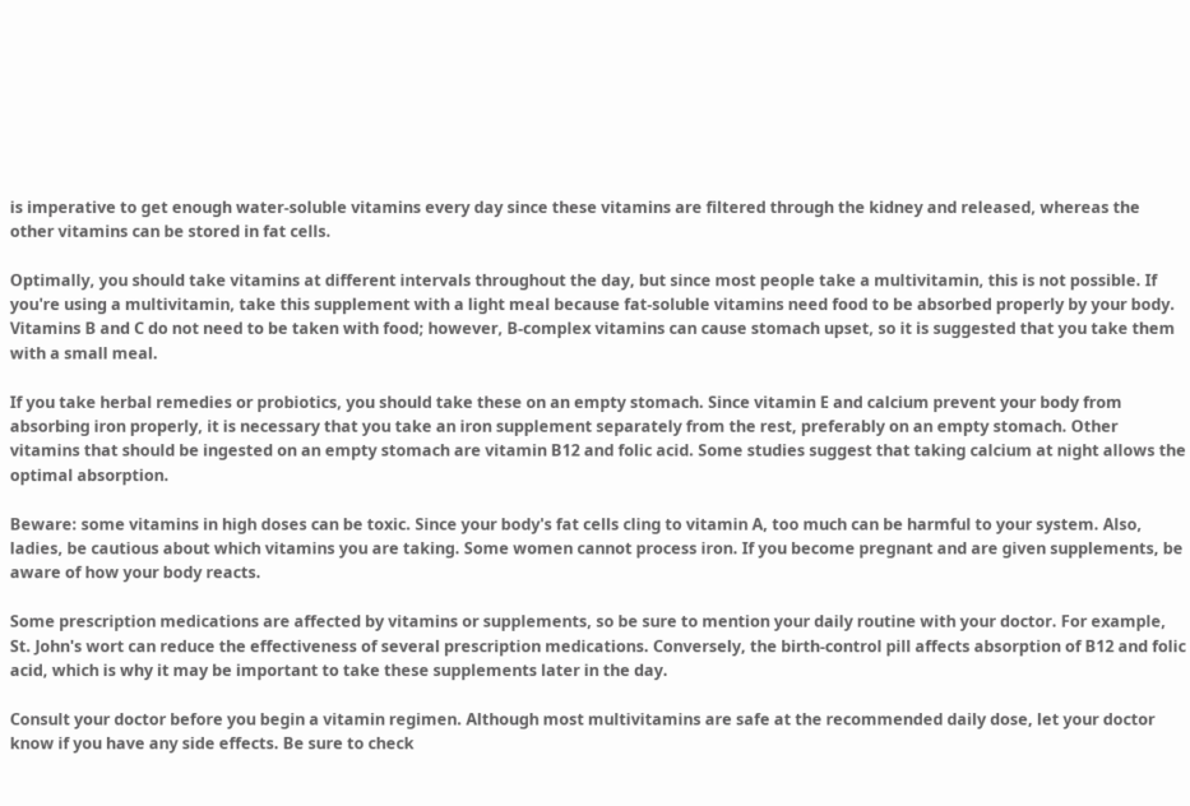is imperative to get enough water-soluble vitamins every day since these vitamins are filtered through the kidney and released, whereas the other vitamins can be stored in fat cells.

Optimally, you should take vitamins at different intervals throughout the day, but since most people take a multivitamin, this is not possible. If you're using a multivitamin, take this supplement with a light meal because fat-soluble vitamins need food to be absorbed properly by your body. Vitamins B and C do not need to be taken with food; however, B-complex vitamins can cause stomach upset, so it is suggested that you take them with a small meal.

If you take herbal remedies or probiotics, you should take these on an empty stomach. Since vitamin E and calcium prevent your body from absorbing iron properly, it is necessary that you take an iron supplement separately from the rest, preferably on an empty stomach. Other vitamins that should be ingested on an empty stomach are vitamin B12 and folic acid. Some studies suggest that taking calcium at night allows the optimal absorption.

Beware: some vitamins in high doses can be toxic. Since your body's fat cells cling to vitamin A, too much can be harmful to your system. Also, ladies, be cautious about which vitamins you are taking. Some women cannot process iron. If you become pregnant and are given supplements, be aware of how your body reacts.

Some prescription medications are affected by vitamins or supplements, so be sure to mention your daily routine with your doctor. For example, St. John's wort can reduce the effectiveness of several prescription medications. Conversely, the birth-control pill affects absorption of B12 and folic acid, which is why it may be important to take these supplements later in the day.

Consult your doctor before you begin a vitamin regimen. Although most multivitamins are safe at the recommended daily dose, let your doctor know if you have any side effects. Be sure to check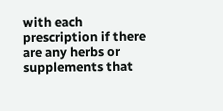with each prescription if there are any herbs or supplements that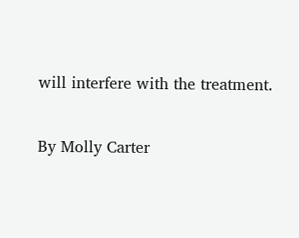will interfere with the treatment.

By Molly Carter